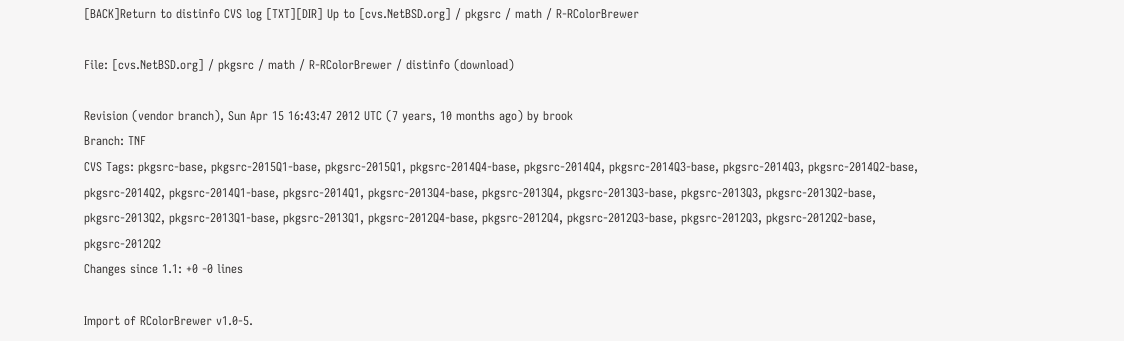[BACK]Return to distinfo CVS log [TXT][DIR] Up to [cvs.NetBSD.org] / pkgsrc / math / R-RColorBrewer

File: [cvs.NetBSD.org] / pkgsrc / math / R-RColorBrewer / distinfo (download)

Revision (vendor branch), Sun Apr 15 16:43:47 2012 UTC (7 years, 10 months ago) by brook
Branch: TNF
CVS Tags: pkgsrc-base, pkgsrc-2015Q1-base, pkgsrc-2015Q1, pkgsrc-2014Q4-base, pkgsrc-2014Q4, pkgsrc-2014Q3-base, pkgsrc-2014Q3, pkgsrc-2014Q2-base, pkgsrc-2014Q2, pkgsrc-2014Q1-base, pkgsrc-2014Q1, pkgsrc-2013Q4-base, pkgsrc-2013Q4, pkgsrc-2013Q3-base, pkgsrc-2013Q3, pkgsrc-2013Q2-base, pkgsrc-2013Q2, pkgsrc-2013Q1-base, pkgsrc-2013Q1, pkgsrc-2012Q4-base, pkgsrc-2012Q4, pkgsrc-2012Q3-base, pkgsrc-2012Q3, pkgsrc-2012Q2-base, pkgsrc-2012Q2
Changes since 1.1: +0 -0 lines

Import of RColorBrewer v1.0-5.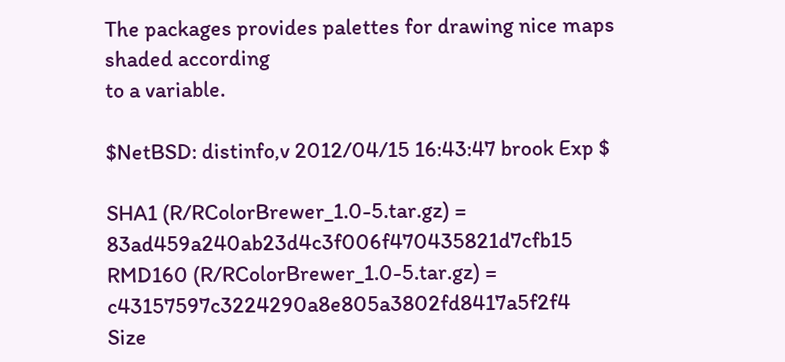The packages provides palettes for drawing nice maps shaded according
to a variable.

$NetBSD: distinfo,v 2012/04/15 16:43:47 brook Exp $

SHA1 (R/RColorBrewer_1.0-5.tar.gz) = 83ad459a240ab23d4c3f006f470435821d7cfb15
RMD160 (R/RColorBrewer_1.0-5.tar.gz) = c43157597c3224290a8e805a3802fd8417a5f2f4
Size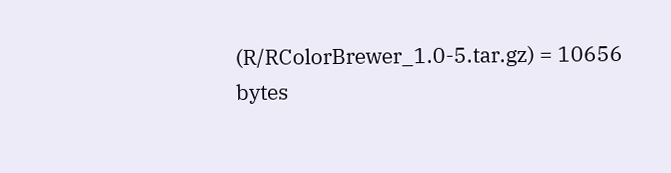(R/RColorBrewer_1.0-5.tar.gz) = 10656 bytes